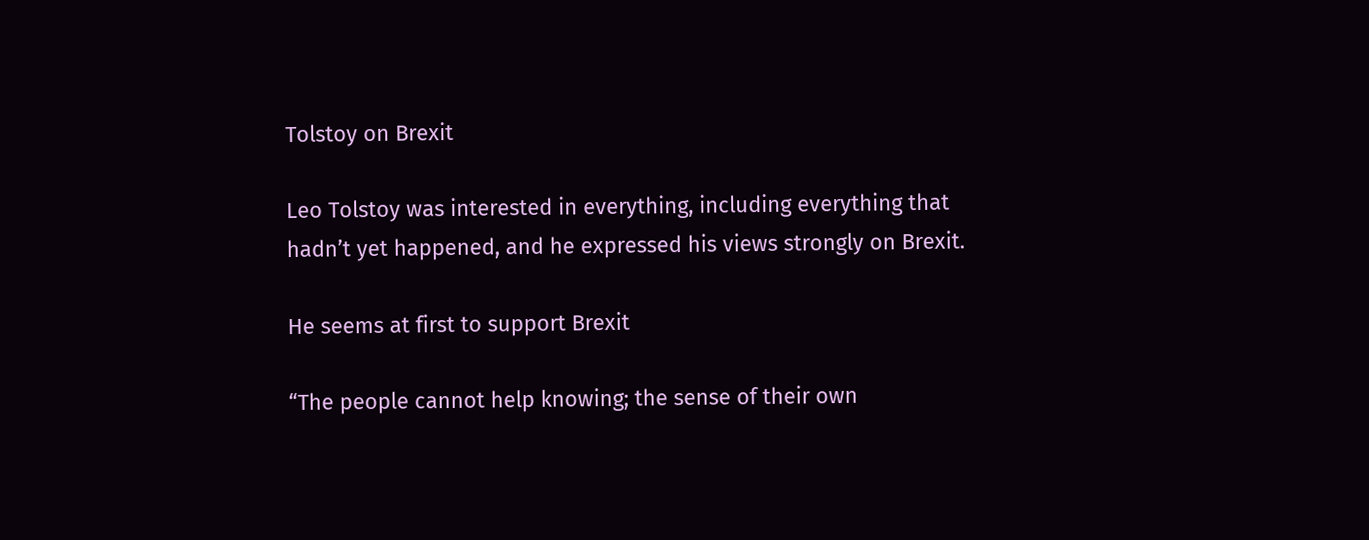Tolstoy on Brexit

Leo Tolstoy was interested in everything, including everything that hadn’t yet happened, and he expressed his views strongly on Brexit.

He seems at first to support Brexit

“The people cannot help knowing; the sense of their own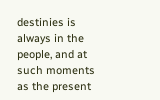destinies is always in the people, and at such moments as the present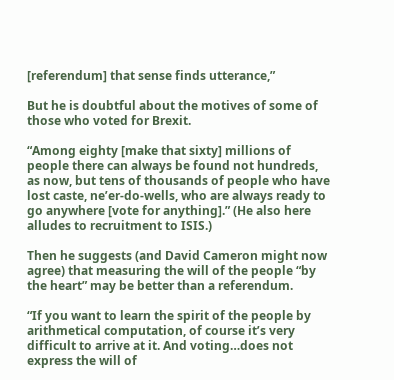[referendum] that sense finds utterance,”

But he is doubtful about the motives of some of those who voted for Brexit.

“Among eighty [make that sixty] millions of people there can always be found not hundreds, as now, but tens of thousands of people who have lost caste, ne’er-do-wells, who are always ready to go anywhere [vote for anything].” (He also here alludes to recruitment to ISIS.)

Then he suggests (and David Cameron might now agree) that measuring the will of the people “by the heart” may be better than a referendum.

“If you want to learn the spirit of the people by arithmetical computation, of course it’s very difficult to arrive at it. And voting…does not express the will of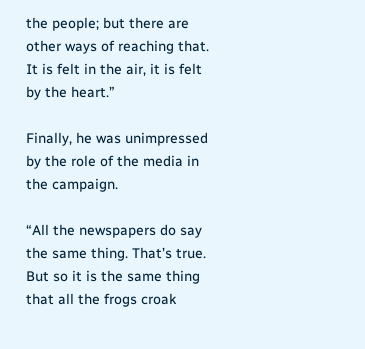the people; but there are other ways of reaching that. It is felt in the air, it is felt by the heart.”

Finally, he was unimpressed by the role of the media in the campaign.

“All the newspapers do say the same thing. That’s true. But so it is the same thing that all the frogs croak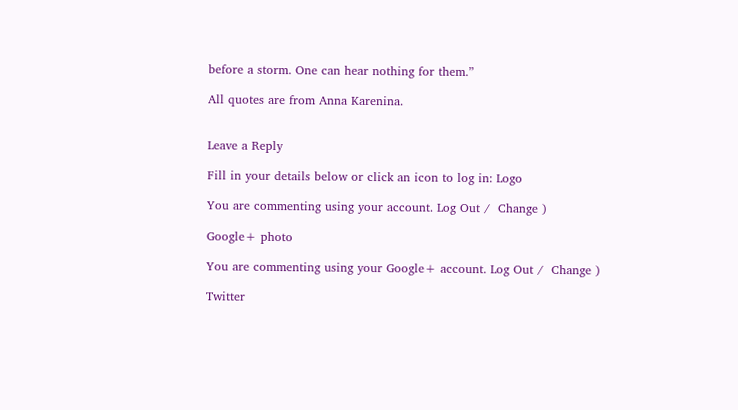before a storm. One can hear nothing for them.”

All quotes are from Anna Karenina.


Leave a Reply

Fill in your details below or click an icon to log in: Logo

You are commenting using your account. Log Out /  Change )

Google+ photo

You are commenting using your Google+ account. Log Out /  Change )

Twitter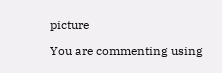picture

You are commenting using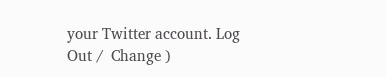your Twitter account. Log Out /  Change )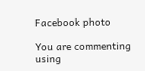Facebook photo

You are commenting using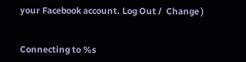your Facebook account. Log Out /  Change )


Connecting to %s